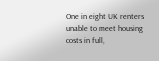One in eight UK renters unable to meet housing costs in full,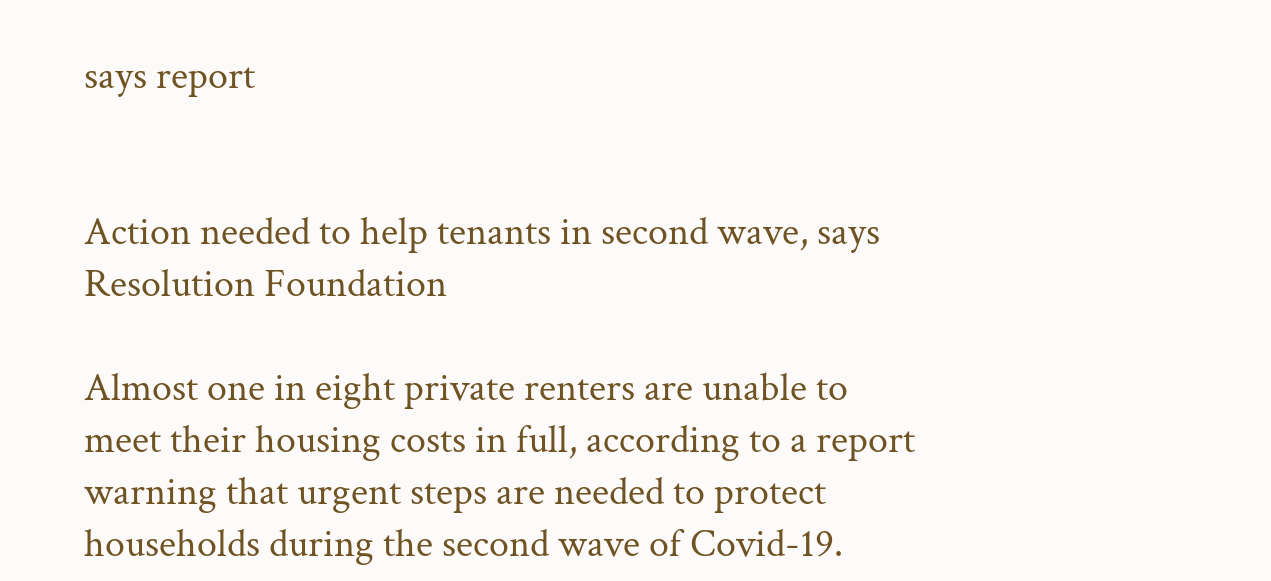says report


Action needed to help tenants in second wave, says Resolution Foundation

Almost one in eight private renters are unable to meet their housing costs in full, according to a report warning that urgent steps are needed to protect households during the second wave of Covid-19.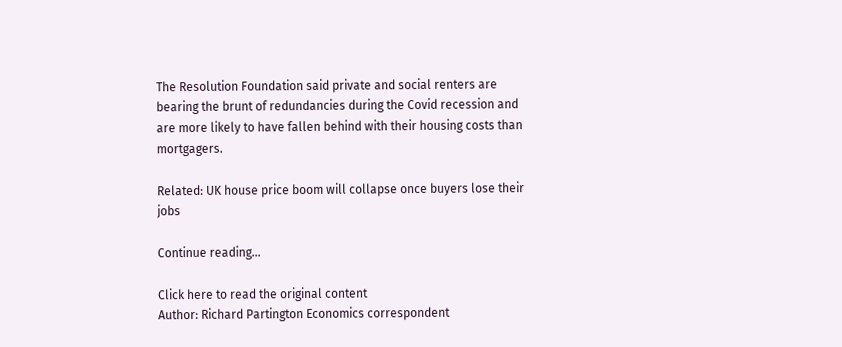The Resolution Foundation said private and social renters are bearing the brunt of redundancies during the Covid recession and are more likely to have fallen behind with their housing costs than mortgagers.

Related: UK house price boom will collapse once buyers lose their jobs

Continue reading…

Click here to read the original content
Author: Richard Partington Economics correspondent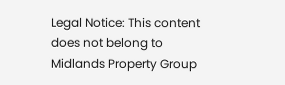Legal Notice: This content does not belong to Midlands Property Group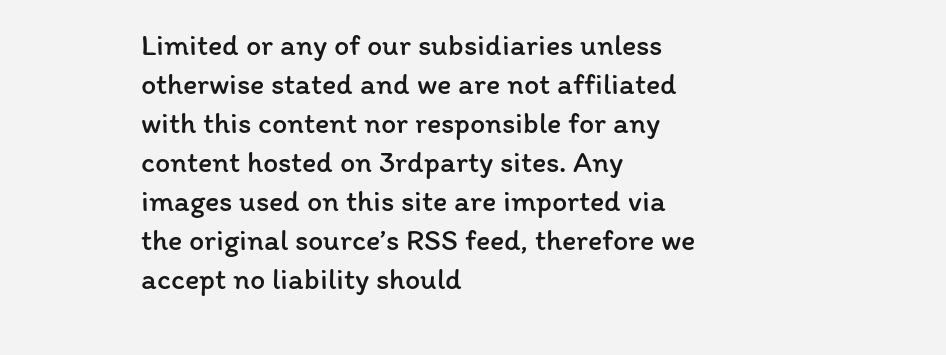Limited or any of our subsidiaries unless otherwise stated and we are not affiliated with this content nor responsible for any content hosted on 3rdparty sites. Any images used on this site are imported via the original source’s RSS feed, therefore we accept no liability should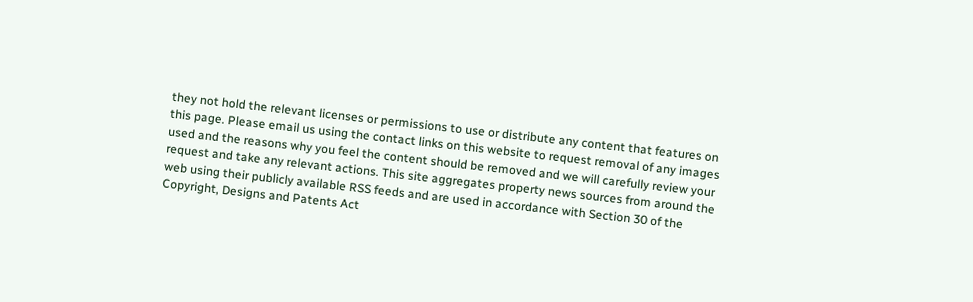they not hold the relevant licenses or permissions to use or distribute any content that features on this page. Please email us using the contact links on this website to request removal of any images used and the reasons why you feel the content should be removed and we will carefully review your request and take any relevant actions. This site aggregates property news sources from around the web using their publicly available RSS feeds and are used in accordance with Section 30 of the Copyright, Designs and Patents Act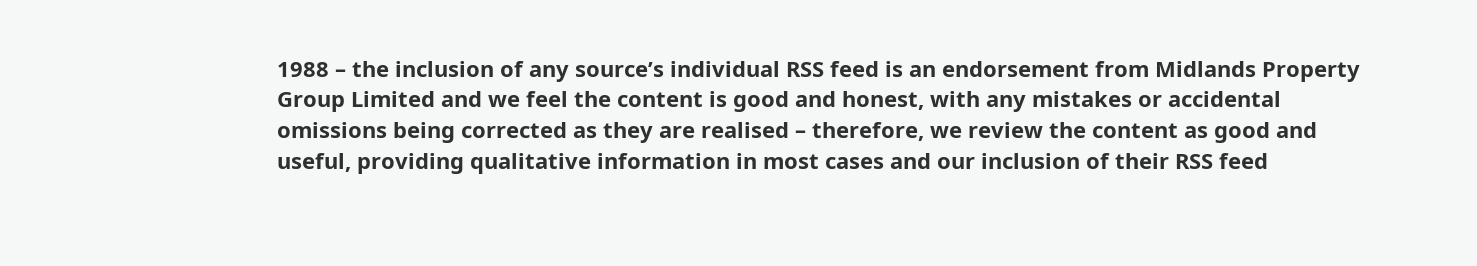1988 – the inclusion of any source’s individual RSS feed is an endorsement from Midlands Property Group Limited and we feel the content is good and honest, with any mistakes or accidental omissions being corrected as they are realised – therefore, we review the content as good and useful, providing qualitative information in most cases and our inclusion of their RSS feed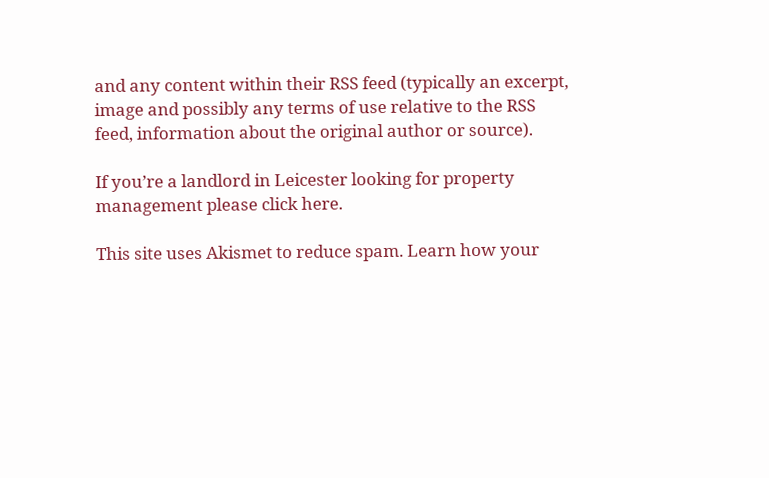and any content within their RSS feed (typically an excerpt, image and possibly any terms of use relative to the RSS feed, information about the original author or source).

If you’re a landlord in Leicester looking for property management please click here.

This site uses Akismet to reduce spam. Learn how your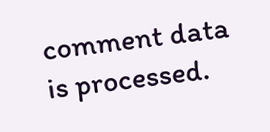comment data is processed.